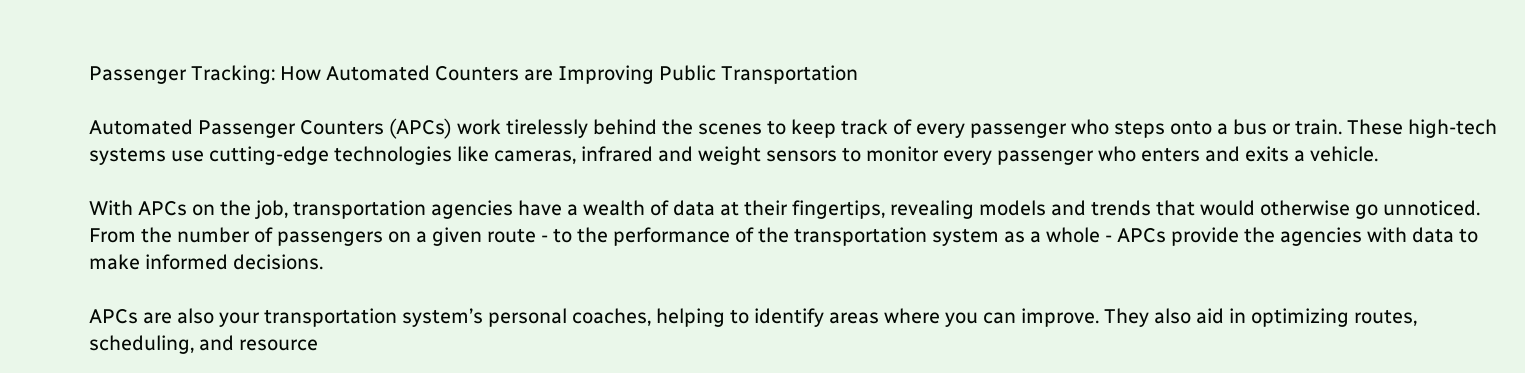Passenger Tracking: How Automated Counters are Improving Public Transportation

Automated Passenger Counters (APCs) work tirelessly behind the scenes to keep track of every passenger who steps onto a bus or train. These high-tech systems use cutting-edge technologies like cameras, infrared and weight sensors to monitor every passenger who enters and exits a vehicle.

With APCs on the job, transportation agencies have a wealth of data at their fingertips, revealing models and trends that would otherwise go unnoticed. From the number of passengers on a given route - to the performance of the transportation system as a whole - APCs provide the agencies with data to make informed decisions.

APCs are also your transportation system’s personal coaches, helping to identify areas where you can improve. They also aid in optimizing routes, scheduling, and resource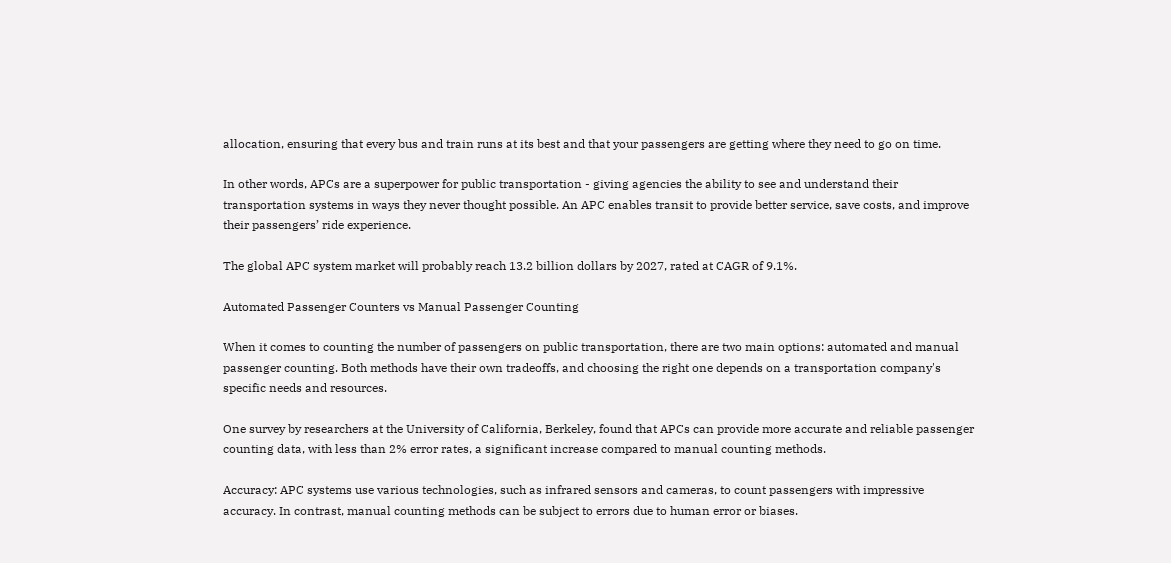allocation, ensuring that every bus and train runs at its best and that your passengers are getting where they need to go on time.

In other words, APCs are a superpower for public transportation - giving agencies the ability to see and understand their transportation systems in ways they never thought possible. An APC enables transit to provide better service, save costs, and improve their passengers’ ride experience.

The global APC system market will probably reach 13.2 billion dollars by 2027, rated at CAGR of 9.1%.

Automated Passenger Counters vs Manual Passenger Counting

When it comes to counting the number of passengers on public transportation, there are two main options: automated and manual passenger counting. Both methods have their own tradeoffs, and choosing the right one depends on a transportation company's specific needs and resources.

One survey by researchers at the University of California, Berkeley, found that APCs can provide more accurate and reliable passenger counting data, with less than 2% error rates, a significant increase compared to manual counting methods.

Accuracy: APC systems use various technologies, such as infrared sensors and cameras, to count passengers with impressive accuracy. In contrast, manual counting methods can be subject to errors due to human error or biases.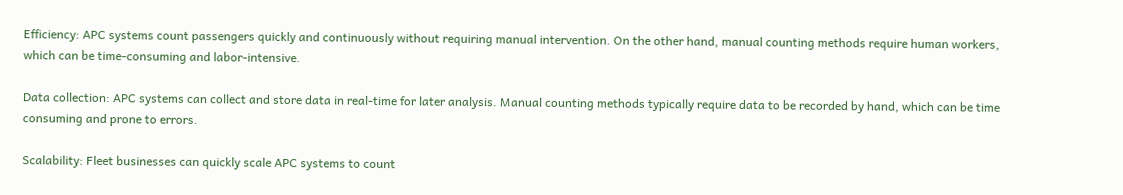Efficiency: APC systems count passengers quickly and continuously without requiring manual intervention. On the other hand, manual counting methods require human workers, which can be time-consuming and labor-intensive.

Data collection: APC systems can collect and store data in real-time for later analysis. Manual counting methods typically require data to be recorded by hand, which can be time consuming and prone to errors.

Scalability: Fleet businesses can quickly scale APC systems to count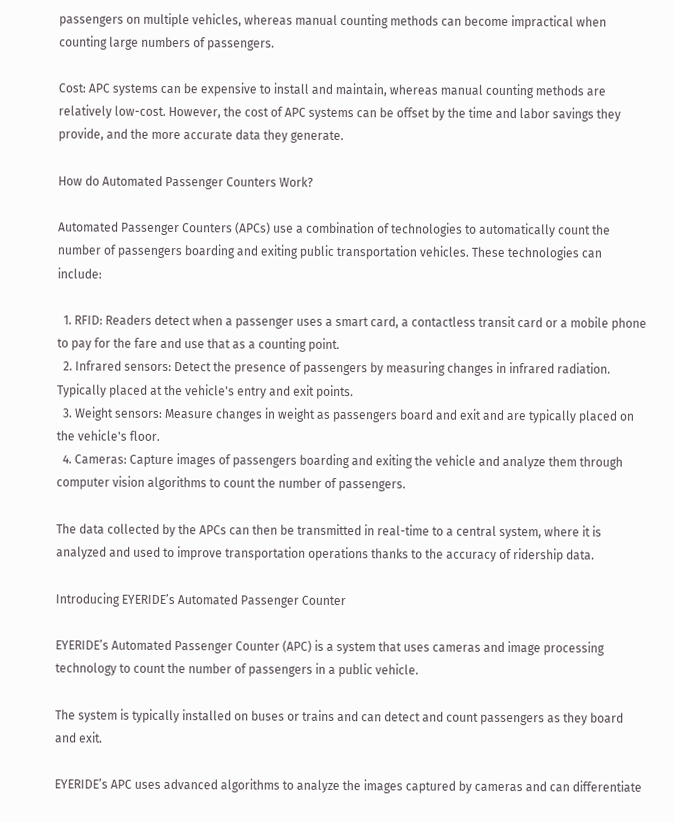passengers on multiple vehicles, whereas manual counting methods can become impractical when counting large numbers of passengers.

Cost: APC systems can be expensive to install and maintain, whereas manual counting methods are relatively low-cost. However, the cost of APC systems can be offset by the time and labor savings they provide, and the more accurate data they generate.

How do Automated Passenger Counters Work?

Automated Passenger Counters (APCs) use a combination of technologies to automatically count the number of passengers boarding and exiting public transportation vehicles. These technologies can include:

  1. RFID: Readers detect when a passenger uses a smart card, a contactless transit card or a mobile phone to pay for the fare and use that as a counting point.
  2. Infrared sensors: Detect the presence of passengers by measuring changes in infrared radiation. Typically placed at the vehicle's entry and exit points.
  3. Weight sensors: Measure changes in weight as passengers board and exit and are typically placed on the vehicle's floor.
  4. Cameras: Capture images of passengers boarding and exiting the vehicle and analyze them through computer vision algorithms to count the number of passengers.

The data collected by the APCs can then be transmitted in real-time to a central system, where it is analyzed and used to improve transportation operations thanks to the accuracy of ridership data.

Introducing EYERIDE’s Automated Passenger Counter

EYERIDE’s Automated Passenger Counter (APC) is a system that uses cameras and image processing technology to count the number of passengers in a public vehicle.

The system is typically installed on buses or trains and can detect and count passengers as they board and exit.

EYERIDE’s APC uses advanced algorithms to analyze the images captured by cameras and can differentiate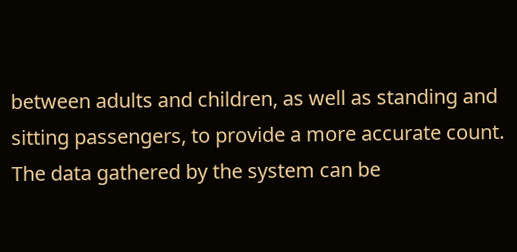between adults and children, as well as standing and sitting passengers, to provide a more accurate count. The data gathered by the system can be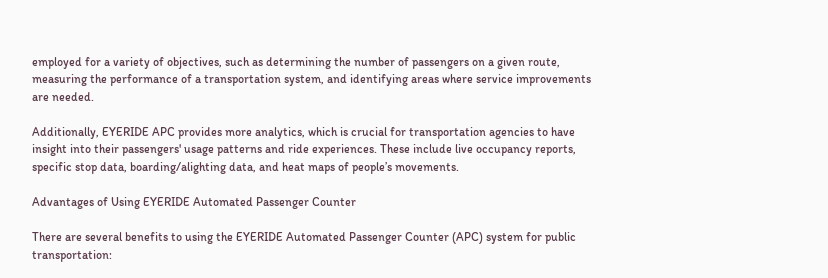employed for a variety of objectives, such as determining the number of passengers on a given route, measuring the performance of a transportation system, and identifying areas where service improvements are needed.

Additionally, EYERIDE APC provides more analytics, which is crucial for transportation agencies to have insight into their passengers' usage patterns and ride experiences. These include live occupancy reports, specific stop data, boarding/alighting data, and heat maps of people’s movements.

Advantages of Using EYERIDE Automated Passenger Counter

There are several benefits to using the EYERIDE Automated Passenger Counter (APC) system for public transportation: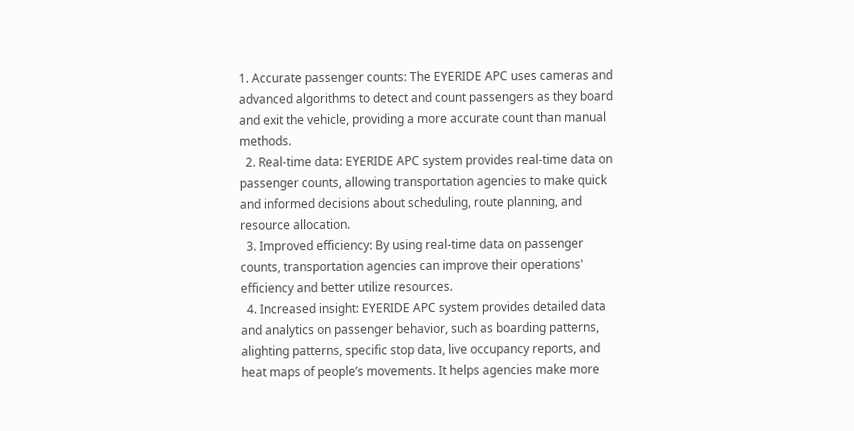1. Accurate passenger counts: The EYERIDE APC uses cameras and advanced algorithms to detect and count passengers as they board and exit the vehicle, providing a more accurate count than manual methods.
  2. Real-time data: EYERIDE APC system provides real-time data on passenger counts, allowing transportation agencies to make quick and informed decisions about scheduling, route planning, and resource allocation.
  3. Improved efficiency: By using real-time data on passenger counts, transportation agencies can improve their operations' efficiency and better utilize resources.
  4. Increased insight: EYERIDE APC system provides detailed data and analytics on passenger behavior, such as boarding patterns, alighting patterns, specific stop data, live occupancy reports, and heat maps of people’s movements. It helps agencies make more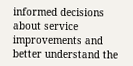informed decisions about service improvements and better understand the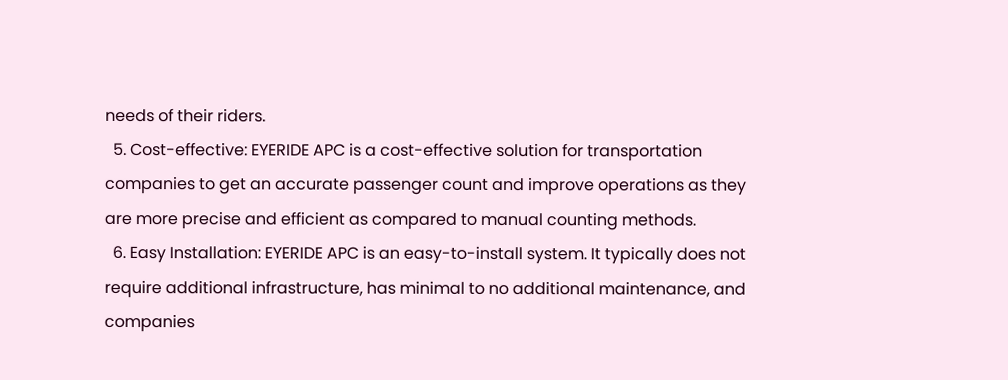needs of their riders.
  5. Cost-effective: EYERIDE APC is a cost-effective solution for transportation companies to get an accurate passenger count and improve operations as they are more precise and efficient as compared to manual counting methods.
  6. Easy Installation: EYERIDE APC is an easy-to-install system. It typically does not require additional infrastructure, has minimal to no additional maintenance, and companies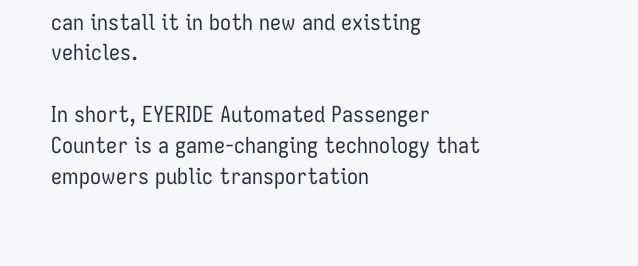can install it in both new and existing vehicles.

In short, EYERIDE Automated Passenger Counter is a game-changing technology that empowers public transportation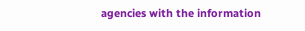agencies with the information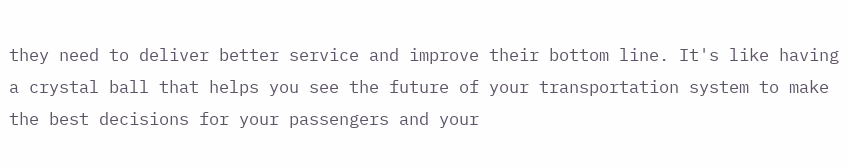they need to deliver better service and improve their bottom line. It's like having a crystal ball that helps you see the future of your transportation system to make the best decisions for your passengers and your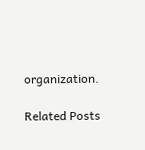organization.

Related Posts